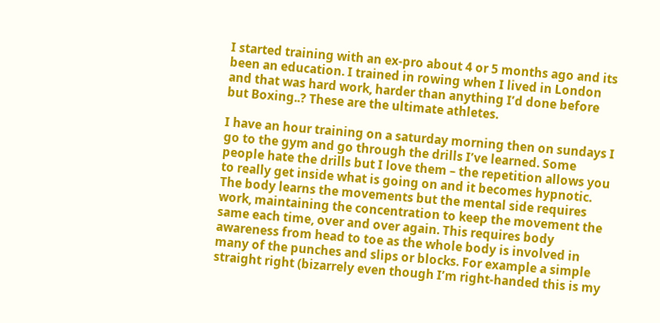I started training with an ex-pro about 4 or 5 months ago and its been an education. I trained in rowing when I lived in London and that was hard work, harder than anything I’d done before but Boxing..? These are the ultimate athletes.

I have an hour training on a saturday morning then on sundays I go to the gym and go through the drills I’ve learned. Some people hate the drills but I love them – the repetition allows you to really get inside what is going on and it becomes hypnotic. The body learns the movements but the mental side requires work, maintaining the concentration to keep the movement the same each time, over and over again. This requires body awareness from head to toe as the whole body is involved in many of the punches and slips or blocks. For example a simple straight right (bizarrely even though I’m right-handed this is my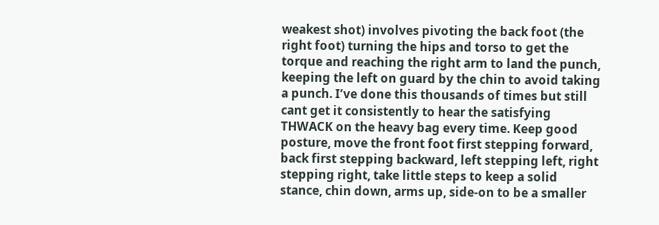weakest shot) involves pivoting the back foot (the right foot) turning the hips and torso to get the torque and reaching the right arm to land the punch, keeping the left on guard by the chin to avoid taking a punch. I’ve done this thousands of times but still cant get it consistently to hear the satisfying THWACK on the heavy bag every time. Keep good posture, move the front foot first stepping forward, back first stepping backward, left stepping left, right stepping right, take little steps to keep a solid stance, chin down, arms up, side-on to be a smaller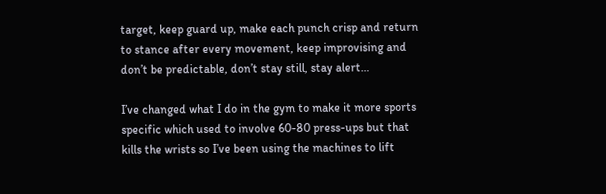target, keep guard up, make each punch crisp and return to stance after every movement, keep improvising and don’t be predictable, don’t stay still, stay alert…

I’ve changed what I do in the gym to make it more sports specific which used to involve 60-80 press-ups but that kills the wrists so I’ve been using the machines to lift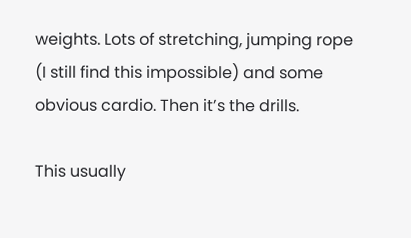weights. Lots of stretching, jumping rope (I still find this impossible) and some obvious cardio. Then it’s the drills.

This usually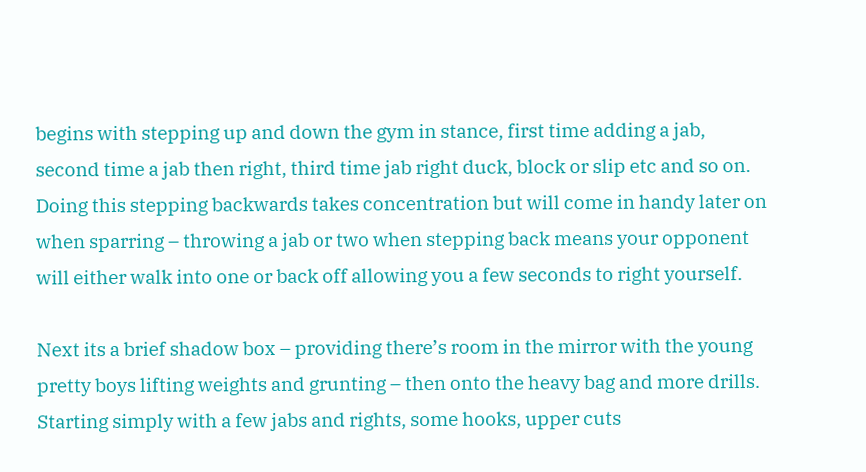begins with stepping up and down the gym in stance, first time adding a jab, second time a jab then right, third time jab right duck, block or slip etc and so on. Doing this stepping backwards takes concentration but will come in handy later on when sparring – throwing a jab or two when stepping back means your opponent will either walk into one or back off allowing you a few seconds to right yourself.

Next its a brief shadow box – providing there’s room in the mirror with the young pretty boys lifting weights and grunting – then onto the heavy bag and more drills. Starting simply with a few jabs and rights, some hooks, upper cuts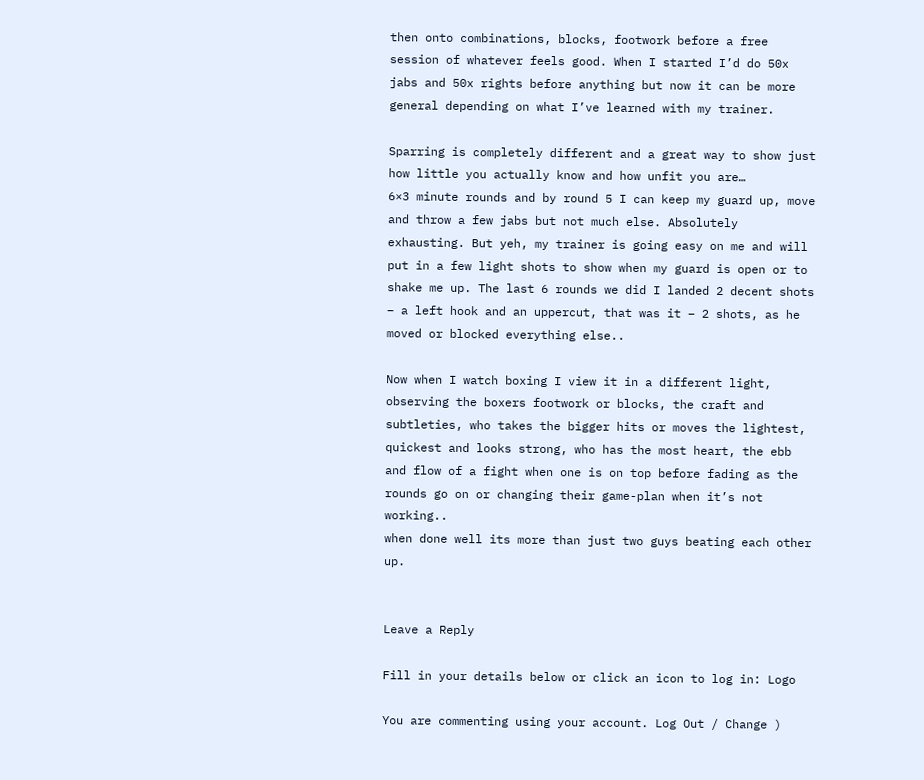then onto combinations, blocks, footwork before a free session of whatever feels good. When I started I’d do 50x jabs and 50x rights before anything but now it can be more general depending on what I’ve learned with my trainer.

Sparring is completely different and a great way to show just how little you actually know and how unfit you are…
6×3 minute rounds and by round 5 I can keep my guard up, move and throw a few jabs but not much else. Absolutely exhausting. But yeh, my trainer is going easy on me and will put in a few light shots to show when my guard is open or to shake me up. The last 6 rounds we did I landed 2 decent shots – a left hook and an uppercut, that was it – 2 shots, as he moved or blocked everything else..

Now when I watch boxing I view it in a different light, observing the boxers footwork or blocks, the craft and subtleties, who takes the bigger hits or moves the lightest, quickest and looks strong, who has the most heart, the ebb and flow of a fight when one is on top before fading as the rounds go on or changing their game-plan when it’s not working..
when done well its more than just two guys beating each other up.


Leave a Reply

Fill in your details below or click an icon to log in: Logo

You are commenting using your account. Log Out / Change )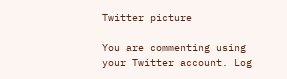Twitter picture

You are commenting using your Twitter account. Log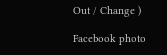Out / Change )

Facebook photo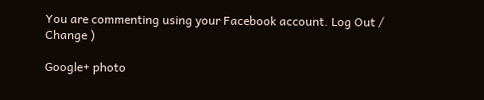You are commenting using your Facebook account. Log Out / Change )

Google+ photo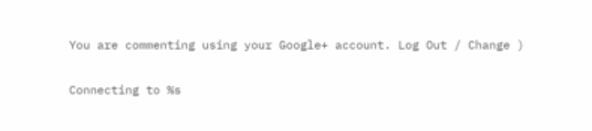You are commenting using your Google+ account. Log Out / Change )

Connecting to %s